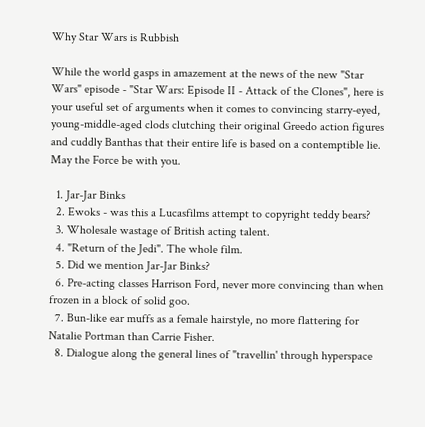Why Star Wars is Rubbish

While the world gasps in amazement at the news of the new "Star Wars" episode - "Star Wars: Episode II - Attack of the Clones", here is your useful set of arguments when it comes to convincing starry-eyed, young-middle-aged clods clutching their original Greedo action figures and cuddly Banthas that their entire life is based on a contemptible lie. May the Force be with you.

  1. Jar-Jar Binks
  2. Ewoks - was this a Lucasfilms attempt to copyright teddy bears?
  3. Wholesale wastage of British acting talent.
  4. "Return of the Jedi". The whole film.
  5. Did we mention Jar-Jar Binks?
  6. Pre-acting classes Harrison Ford, never more convincing than when frozen in a block of solid goo.
  7. Bun-like ear muffs as a female hairstyle, no more flattering for Natalie Portman than Carrie Fisher.
  8. Dialogue along the general lines of "travellin' through hyperspace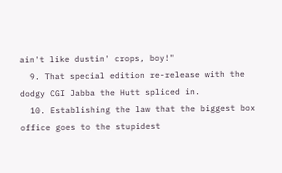ain't like dustin' crops, boy!"
  9. That special edition re-release with the dodgy CGI Jabba the Hutt spliced in.
  10. Establishing the law that the biggest box office goes to the stupidest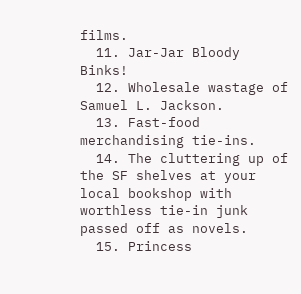films.
  11. Jar-Jar Bloody Binks!
  12. Wholesale wastage of Samuel L. Jackson.
  13. Fast-food merchandising tie-ins.
  14. The cluttering up of the SF shelves at your local bookshop with worthless tie-in junk passed off as novels.
  15. Princess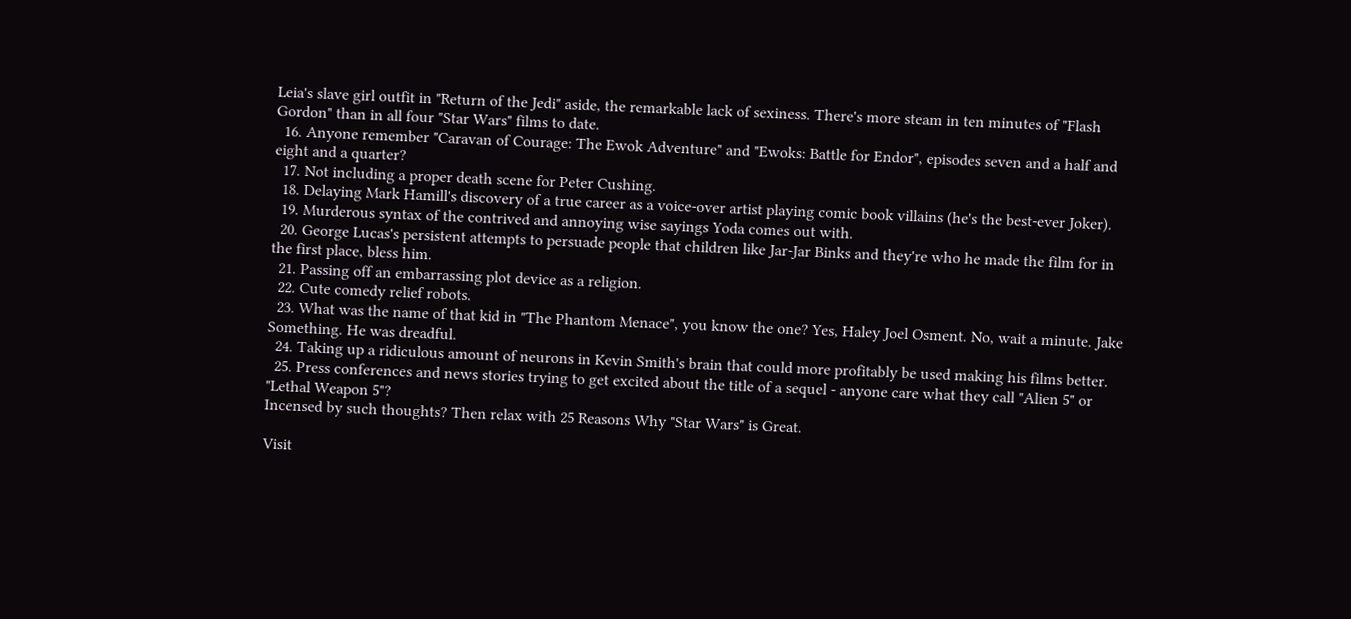Leia's slave girl outfit in "Return of the Jedi" aside, the remarkable lack of sexiness. There's more steam in ten minutes of "Flash Gordon" than in all four "Star Wars" films to date.
  16. Anyone remember "Caravan of Courage: The Ewok Adventure" and "Ewoks: Battle for Endor", episodes seven and a half and eight and a quarter?
  17. Not including a proper death scene for Peter Cushing.
  18. Delaying Mark Hamill's discovery of a true career as a voice-over artist playing comic book villains (he's the best-ever Joker).
  19. Murderous syntax of the contrived and annoying wise sayings Yoda comes out with.
  20. George Lucas's persistent attempts to persuade people that children like Jar-Jar Binks and they're who he made the film for in the first place, bless him.
  21. Passing off an embarrassing plot device as a religion.
  22. Cute comedy relief robots.
  23. What was the name of that kid in "The Phantom Menace", you know the one? Yes, Haley Joel Osment. No, wait a minute. Jake Something. He was dreadful.
  24. Taking up a ridiculous amount of neurons in Kevin Smith's brain that could more profitably be used making his films better.
  25. Press conferences and news stories trying to get excited about the title of a sequel - anyone care what they call "Alien 5" or "Lethal Weapon 5"?
Incensed by such thoughts? Then relax with 25 Reasons Why "Star Wars" is Great.

Visit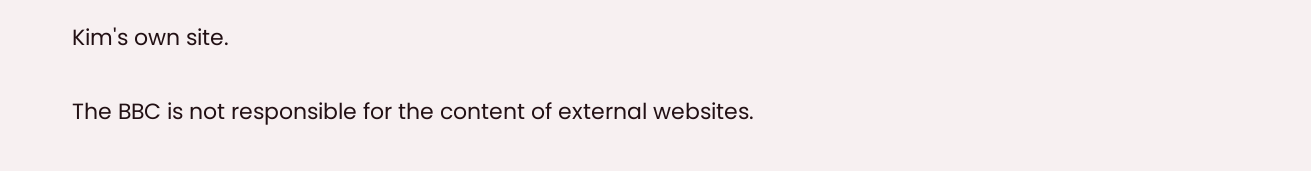Kim's own site.

The BBC is not responsible for the content of external websites.